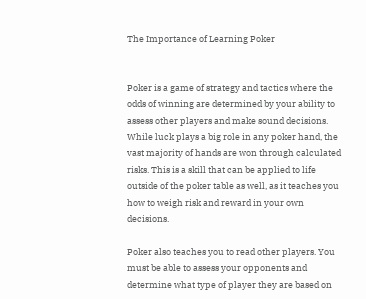The Importance of Learning Poker


Poker is a game of strategy and tactics where the odds of winning are determined by your ability to assess other players and make sound decisions. While luck plays a big role in any poker hand, the vast majority of hands are won through calculated risks. This is a skill that can be applied to life outside of the poker table as well, as it teaches you how to weigh risk and reward in your own decisions.

Poker also teaches you to read other players. You must be able to assess your opponents and determine what type of player they are based on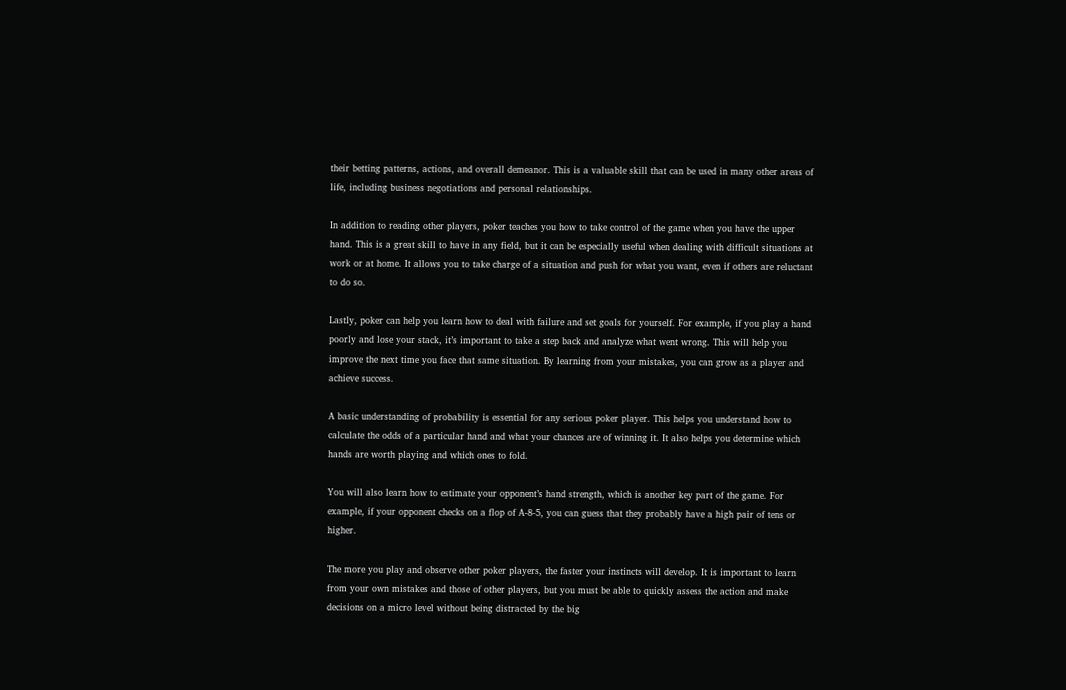their betting patterns, actions, and overall demeanor. This is a valuable skill that can be used in many other areas of life, including business negotiations and personal relationships.

In addition to reading other players, poker teaches you how to take control of the game when you have the upper hand. This is a great skill to have in any field, but it can be especially useful when dealing with difficult situations at work or at home. It allows you to take charge of a situation and push for what you want, even if others are reluctant to do so.

Lastly, poker can help you learn how to deal with failure and set goals for yourself. For example, if you play a hand poorly and lose your stack, it’s important to take a step back and analyze what went wrong. This will help you improve the next time you face that same situation. By learning from your mistakes, you can grow as a player and achieve success.

A basic understanding of probability is essential for any serious poker player. This helps you understand how to calculate the odds of a particular hand and what your chances are of winning it. It also helps you determine which hands are worth playing and which ones to fold.

You will also learn how to estimate your opponent’s hand strength, which is another key part of the game. For example, if your opponent checks on a flop of A-8-5, you can guess that they probably have a high pair of tens or higher.

The more you play and observe other poker players, the faster your instincts will develop. It is important to learn from your own mistakes and those of other players, but you must be able to quickly assess the action and make decisions on a micro level without being distracted by the big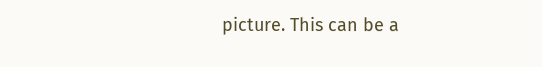picture. This can be a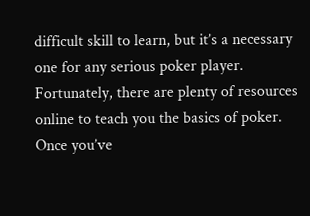difficult skill to learn, but it’s a necessary one for any serious poker player. Fortunately, there are plenty of resources online to teach you the basics of poker. Once you’ve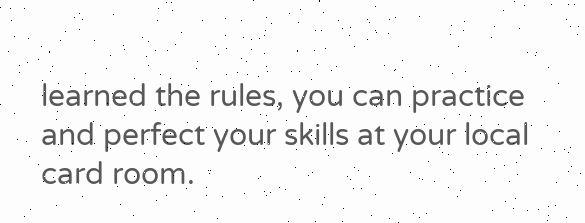learned the rules, you can practice and perfect your skills at your local card room.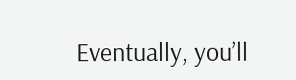Eventually, you’ll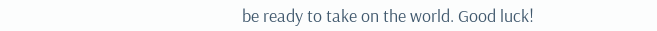be ready to take on the world. Good luck!